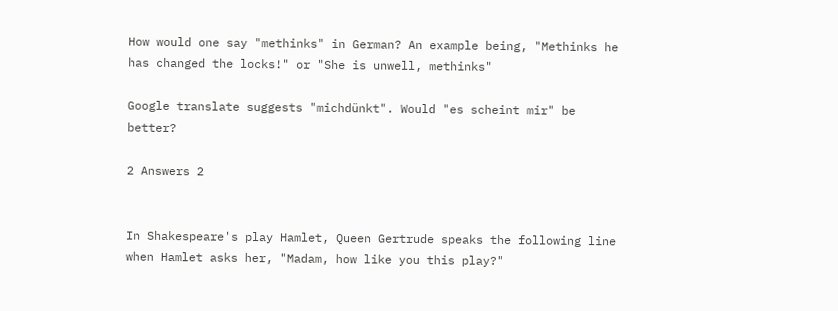How would one say "methinks" in German? An example being, "Methinks he has changed the locks!" or "She is unwell, methinks"

Google translate suggests "michdünkt". Would "es scheint mir" be better?

2 Answers 2


In Shakespeare's play Hamlet, Queen Gertrude speaks the following line when Hamlet asks her, "Madam, how like you this play?"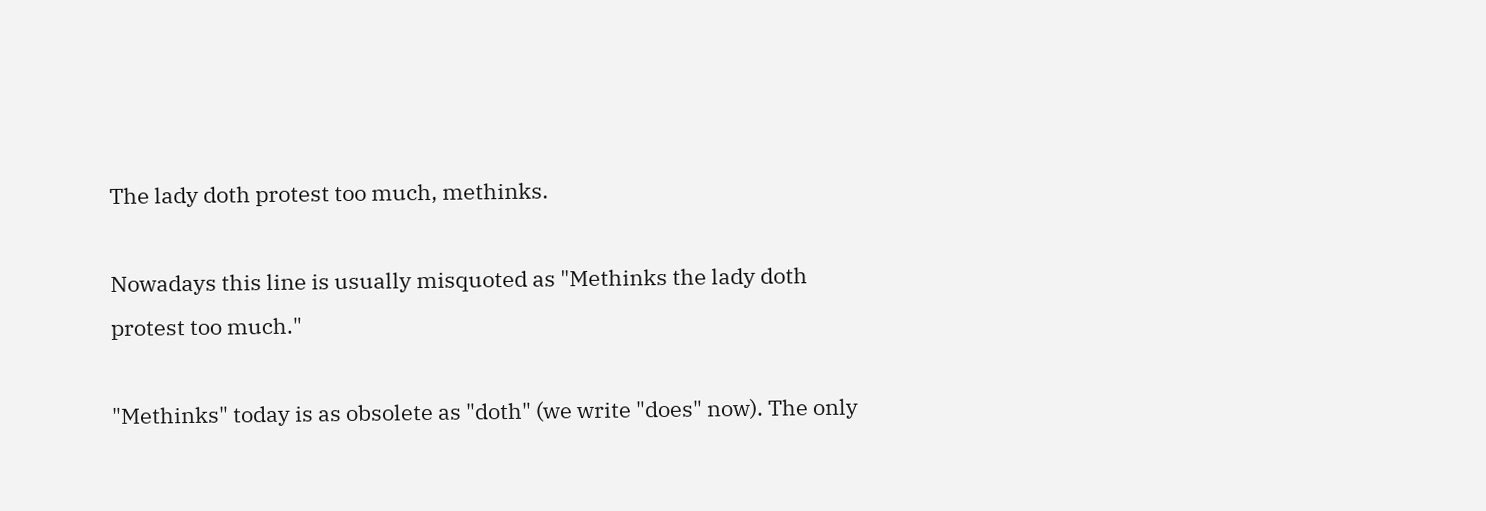The lady doth protest too much, methinks.

Nowadays this line is usually misquoted as "Methinks the lady doth protest too much."

"Methinks" today is as obsolete as "doth" (we write "does" now). The only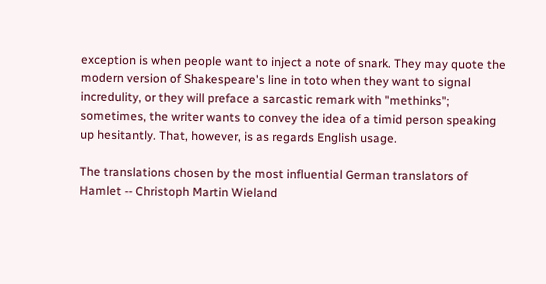exception is when people want to inject a note of snark. They may quote the modern version of Shakespeare's line in toto when they want to signal incredulity, or they will preface a sarcastic remark with "methinks"; sometimes, the writer wants to convey the idea of a timid person speaking up hesitantly. That, however, is as regards English usage.

The translations chosen by the most influential German translators of Hamlet -- Christoph Martin Wieland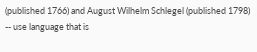(published 1766) and August Wilhelm Schlegel (published 1798) -- use language that is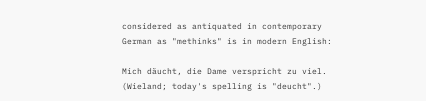considered as antiquated in contemporary German as "methinks" is in modern English:

Mich däucht, die Dame verspricht zu viel. (Wieland; today's spelling is "deucht".)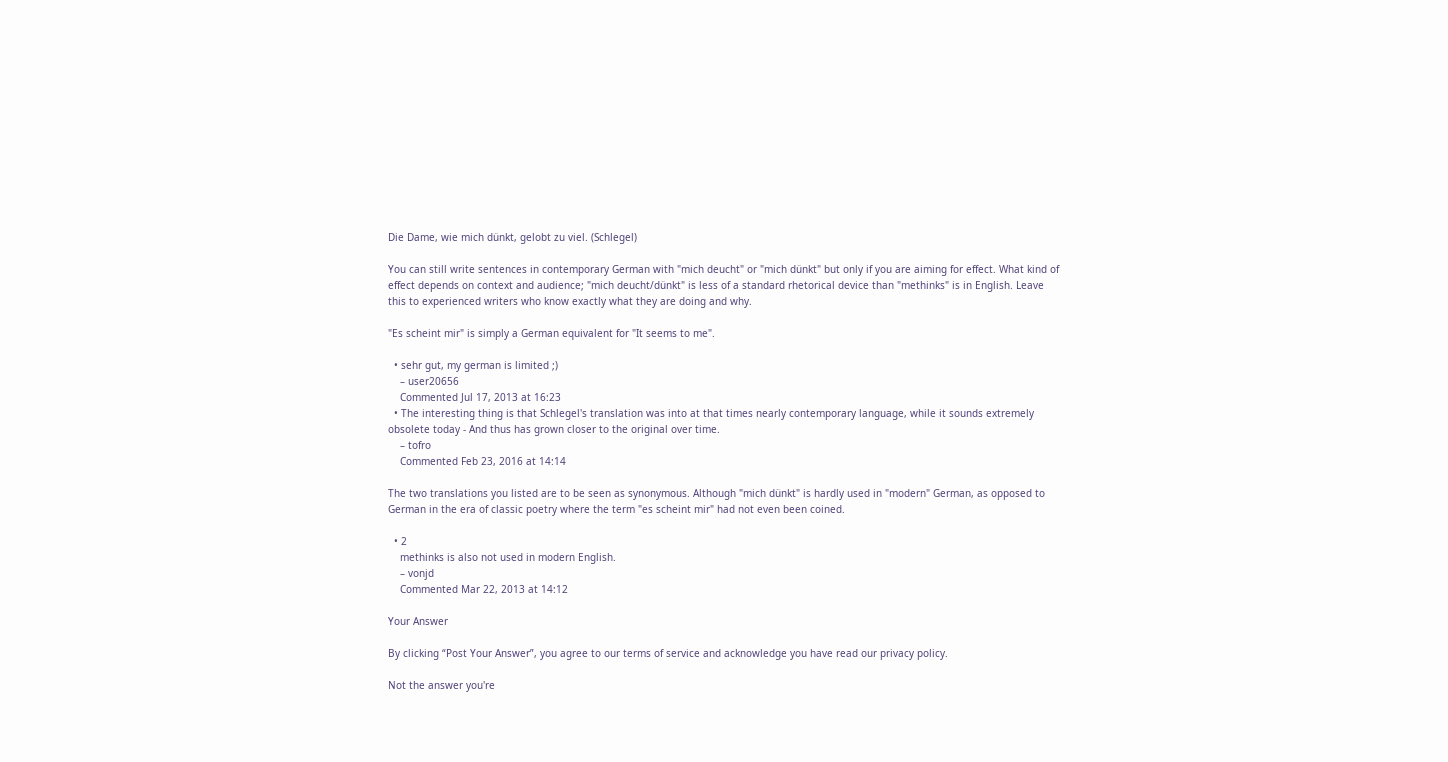Die Dame, wie mich dünkt, gelobt zu viel. (Schlegel)

You can still write sentences in contemporary German with "mich deucht" or "mich dünkt" but only if you are aiming for effect. What kind of effect depends on context and audience; "mich deucht/dünkt" is less of a standard rhetorical device than "methinks" is in English. Leave this to experienced writers who know exactly what they are doing and why.

"Es scheint mir" is simply a German equivalent for "It seems to me".

  • sehr gut, my german is limited ;)
    – user20656
    Commented Jul 17, 2013 at 16:23
  • The interesting thing is that Schlegel's translation was into at that times nearly contemporary language, while it sounds extremely obsolete today - And thus has grown closer to the original over time.
    – tofro
    Commented Feb 23, 2016 at 14:14

The two translations you listed are to be seen as synonymous. Although "mich dünkt" is hardly used in "modern" German, as opposed to German in the era of classic poetry where the term "es scheint mir" had not even been coined.

  • 2
    methinks is also not used in modern English.
    – vonjd
    Commented Mar 22, 2013 at 14:12

Your Answer

By clicking “Post Your Answer”, you agree to our terms of service and acknowledge you have read our privacy policy.

Not the answer you're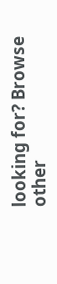looking for? Browse other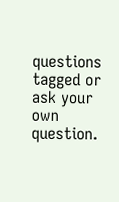questions tagged or ask your own question.